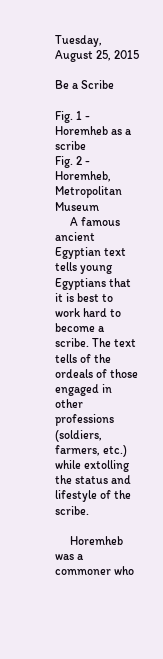Tuesday, August 25, 2015

Be a Scribe

Fig. 1 - Horemheb as a scribe
Fig. 2 - Horemheb, Metropolitan Museum
     A famous ancient Egyptian text tells young Egyptians that it is best to work hard to become a scribe. The text tells of the ordeals of those engaged in other professions (soldiers, farmers, etc.) while extolling the status and lifestyle of the scribe.

     Horemheb was a commoner who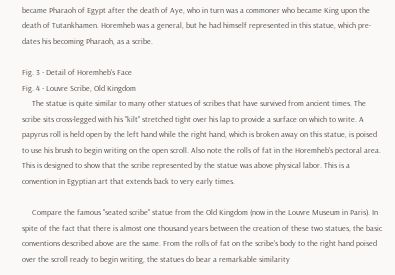became Pharaoh of Egypt after the death of Aye, who in turn was a commoner who became King upon the death of Tutankhamen. Horemheb was a general, but he had himself represented in this statue, which pre-dates his becoming Pharaoh, as a scribe.

Fig. 3 - Detail of Horemheb's Face
Fig. 4 - Louvre Scribe, Old Kingdom
     The statue is quite similar to many other statues of scribes that have survived from ancient times. The scribe sits cross-legged with his "kilt" stretched tight over his lap to provide a surface on which to write. A papyrus roll is held open by the left hand while the right hand, which is broken away on this statue, is poised to use his brush to begin writing on the open scroll. Also note the rolls of fat in the Horemheb's pectoral area. This is designed to show that the scribe represented by the statue was above physical labor. This is a convention in Egyptian art that extends back to very early times.

     Compare the famous "seated scribe" statue from the Old Kingdom (now in the Louvre Museum in Paris). In spite of the fact that there is almost one thousand years between the creation of these two statues, the basic conventions described above are the same. From the rolls of fat on the scribe's body to the right hand poised over the scroll ready to begin writing, the statues do bear a remarkable similarity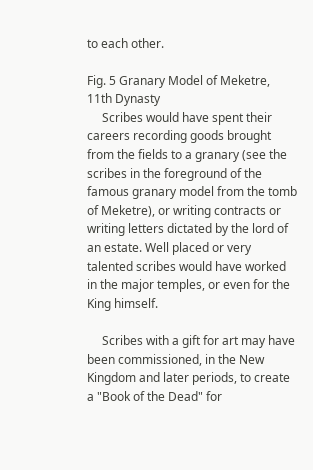to each other.

Fig. 5 Granary Model of Meketre, 11th Dynasty
     Scribes would have spent their careers recording goods brought from the fields to a granary (see the scribes in the foreground of the famous granary model from the tomb of Meketre), or writing contracts or writing letters dictated by the lord of an estate. Well placed or very talented scribes would have worked in the major temples, or even for the King himself.

     Scribes with a gift for art may have been commissioned, in the New Kingdom and later periods, to create a "Book of the Dead" for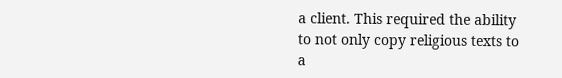a client. This required the ability to not only copy religious texts to a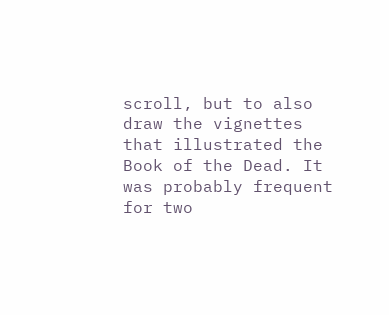scroll, but to also draw the vignettes that illustrated the Book of the Dead. It was probably frequent for two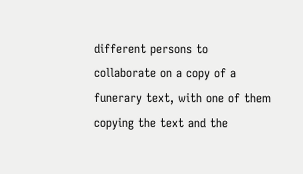different persons to collaborate on a copy of a funerary text, with one of them copying the text and the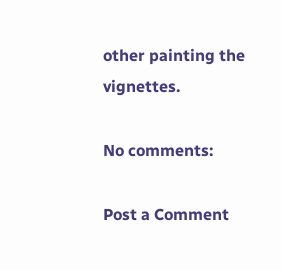other painting the vignettes.

No comments:

Post a Comment